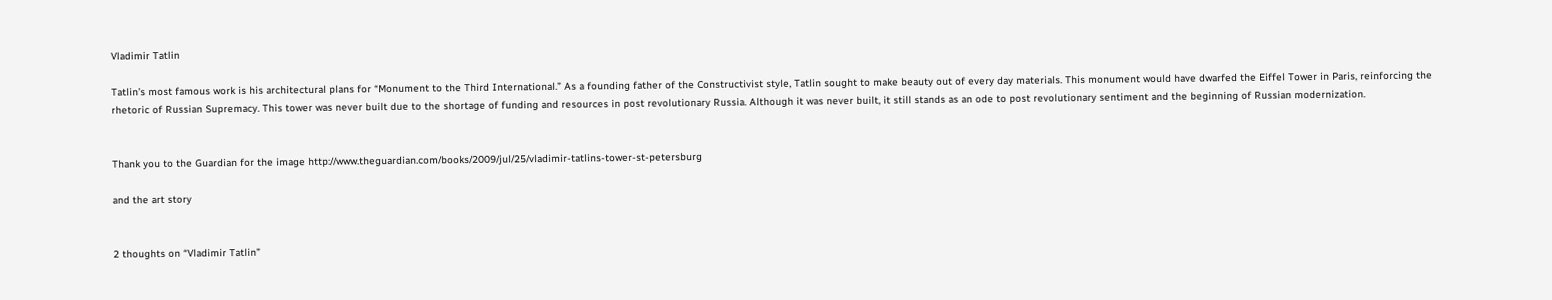Vladimir Tatlin

Tatlin’s most famous work is his architectural plans for “Monument to the Third International.” As a founding father of the Constructivist style, Tatlin sought to make beauty out of every day materials. This monument would have dwarfed the Eiffel Tower in Paris, reinforcing the rhetoric of Russian Supremacy. This tower was never built due to the shortage of funding and resources in post revolutionary Russia. Although it was never built, it still stands as an ode to post revolutionary sentiment and the beginning of Russian modernization.


Thank you to the Guardian for the image http://www.theguardian.com/books/2009/jul/25/vladimir-tatlins-tower-st-petersburg

and the art story


2 thoughts on “Vladimir Tatlin”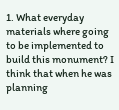1. What everyday materials where going to be implemented to build this monument? I think that when he was planning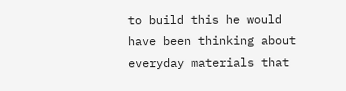to build this he would have been thinking about everyday materials that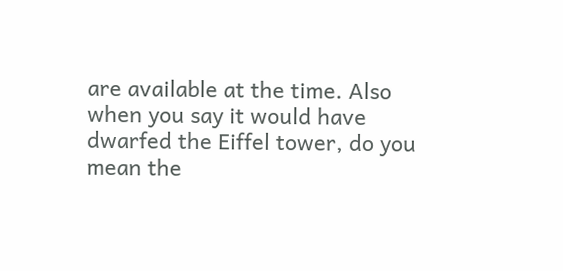are available at the time. Also when you say it would have dwarfed the Eiffel tower, do you mean the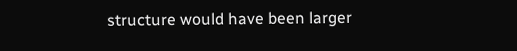structure would have been larger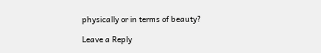physically or in terms of beauty?

Leave a Reply